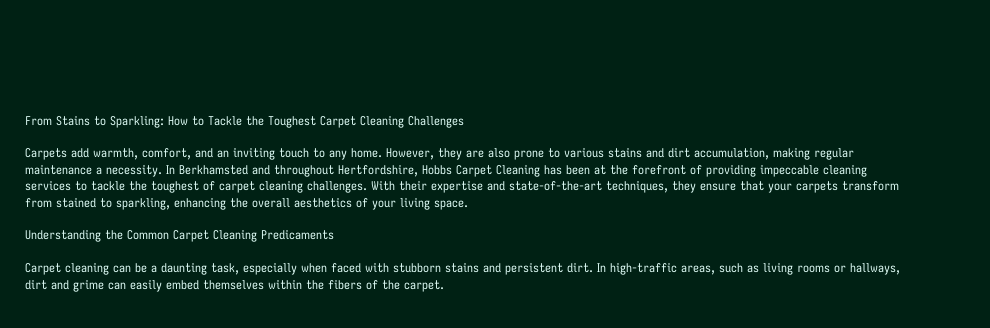From Stains to Sparkling: How to Tackle the Toughest Carpet Cleaning Challenges

Carpets add warmth, comfort, and an inviting touch to any home. However, they are also prone to various stains and dirt accumulation, making regular maintenance a necessity. In Berkhamsted and throughout Hertfordshire, Hobbs Carpet Cleaning has been at the forefront of providing impeccable cleaning services to tackle the toughest of carpet cleaning challenges. With their expertise and state-of-the-art techniques, they ensure that your carpets transform from stained to sparkling, enhancing the overall aesthetics of your living space.

Understanding the Common Carpet Cleaning Predicaments

Carpet cleaning can be a daunting task, especially when faced with stubborn stains and persistent dirt. In high-traffic areas, such as living rooms or hallways, dirt and grime can easily embed themselves within the fibers of the carpet.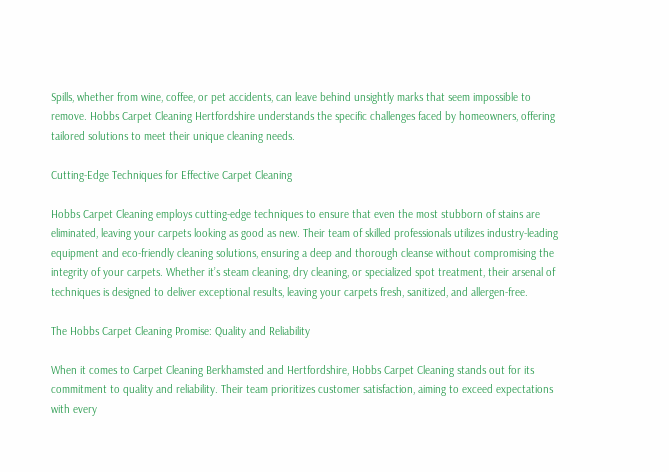Spills, whether from wine, coffee, or pet accidents, can leave behind unsightly marks that seem impossible to remove. Hobbs Carpet Cleaning Hertfordshire understands the specific challenges faced by homeowners, offering tailored solutions to meet their unique cleaning needs.

Cutting-Edge Techniques for Effective Carpet Cleaning

Hobbs Carpet Cleaning employs cutting-edge techniques to ensure that even the most stubborn of stains are eliminated, leaving your carpets looking as good as new. Their team of skilled professionals utilizes industry-leading equipment and eco-friendly cleaning solutions, ensuring a deep and thorough cleanse without compromising the integrity of your carpets. Whether it’s steam cleaning, dry cleaning, or specialized spot treatment, their arsenal of techniques is designed to deliver exceptional results, leaving your carpets fresh, sanitized, and allergen-free.

The Hobbs Carpet Cleaning Promise: Quality and Reliability

When it comes to Carpet Cleaning Berkhamsted and Hertfordshire, Hobbs Carpet Cleaning stands out for its commitment to quality and reliability. Their team prioritizes customer satisfaction, aiming to exceed expectations with every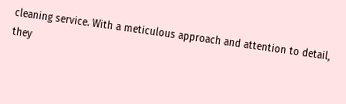cleaning service. With a meticulous approach and attention to detail, they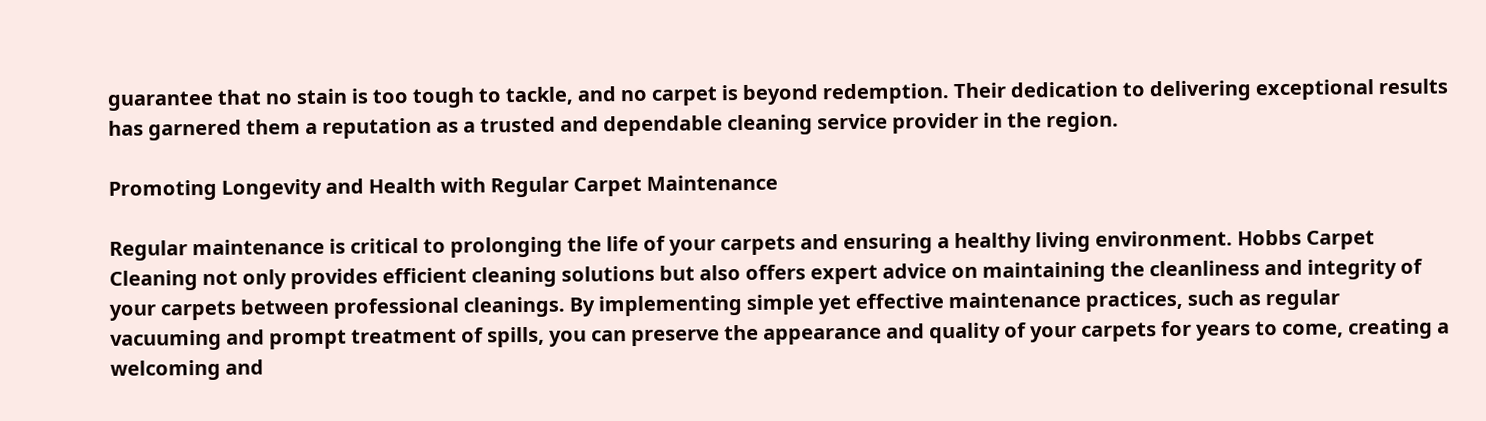guarantee that no stain is too tough to tackle, and no carpet is beyond redemption. Their dedication to delivering exceptional results has garnered them a reputation as a trusted and dependable cleaning service provider in the region.

Promoting Longevity and Health with Regular Carpet Maintenance

Regular maintenance is critical to prolonging the life of your carpets and ensuring a healthy living environment. Hobbs Carpet Cleaning not only provides efficient cleaning solutions but also offers expert advice on maintaining the cleanliness and integrity of your carpets between professional cleanings. By implementing simple yet effective maintenance practices, such as regular vacuuming and prompt treatment of spills, you can preserve the appearance and quality of your carpets for years to come, creating a welcoming and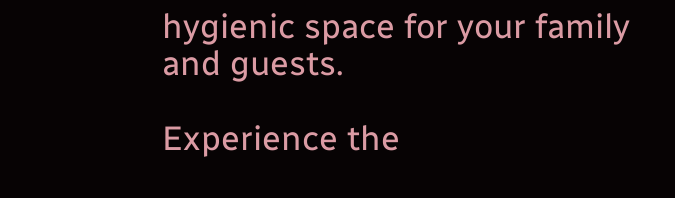hygienic space for your family and guests.

Experience the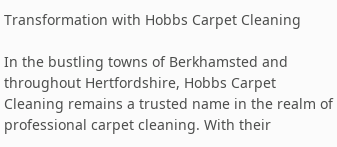Transformation with Hobbs Carpet Cleaning

In the bustling towns of Berkhamsted and throughout Hertfordshire, Hobbs Carpet Cleaning remains a trusted name in the realm of professional carpet cleaning. With their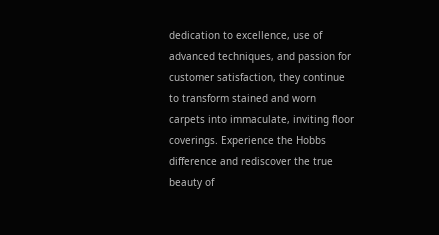dedication to excellence, use of advanced techniques, and passion for customer satisfaction, they continue to transform stained and worn carpets into immaculate, inviting floor coverings. Experience the Hobbs difference and rediscover the true beauty of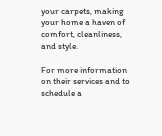your carpets, making your home a haven of comfort, cleanliness, and style.

For more information on their services and to schedule a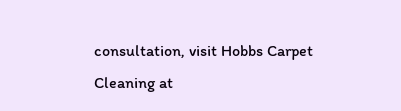consultation, visit Hobbs Carpet Cleaning at